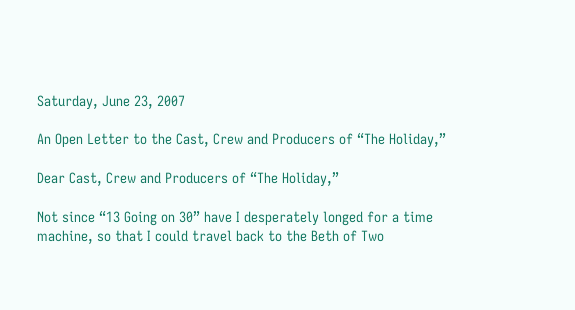Saturday, June 23, 2007

An Open Letter to the Cast, Crew and Producers of “The Holiday,”

Dear Cast, Crew and Producers of “The Holiday,”

Not since “13 Going on 30” have I desperately longed for a time machine, so that I could travel back to the Beth of Two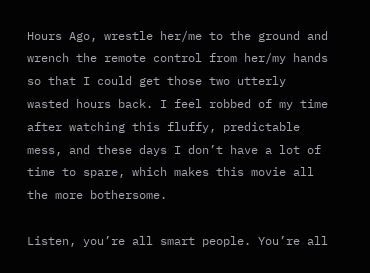Hours Ago, wrestle her/me to the ground and wrench the remote control from her/my hands so that I could get those two utterly wasted hours back. I feel robbed of my time after watching this fluffy, predictable mess, and these days I don’t have a lot of time to spare, which makes this movie all the more bothersome.

Listen, you’re all smart people. You’re all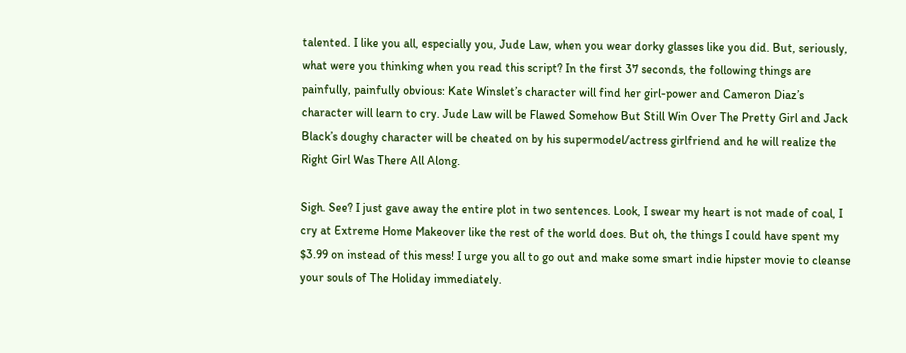talented. I like you all, especially you, Jude Law, when you wear dorky glasses like you did. But, seriously, what were you thinking when you read this script? In the first 37 seconds, the following things are painfully, painfully obvious: Kate Winslet’s character will find her girl-power and Cameron Diaz’s character will learn to cry. Jude Law will be Flawed Somehow But Still Win Over The Pretty Girl and Jack Black’s doughy character will be cheated on by his supermodel/actress girlfriend and he will realize the Right Girl Was There All Along.

Sigh. See? I just gave away the entire plot in two sentences. Look, I swear my heart is not made of coal, I cry at Extreme Home Makeover like the rest of the world does. But oh, the things I could have spent my $3.99 on instead of this mess! I urge you all to go out and make some smart indie hipster movie to cleanse your souls of The Holiday immediately.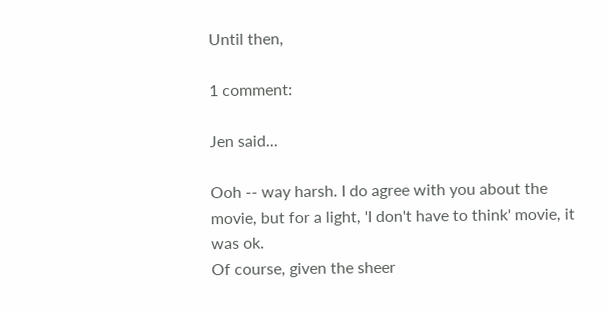Until then,

1 comment:

Jen said...

Ooh -- way harsh. I do agree with you about the movie, but for a light, 'I don't have to think' movie, it was ok.
Of course, given the sheer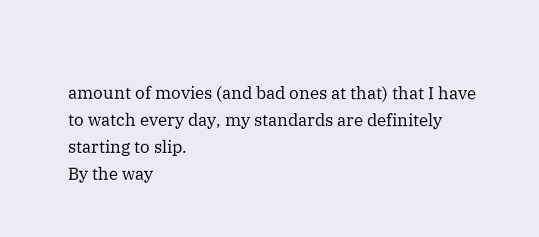amount of movies (and bad ones at that) that I have to watch every day, my standards are definitely starting to slip.
By the way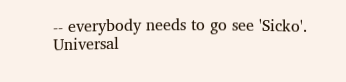-- everybody needs to go see 'Sicko'. Universal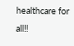healthcare for all!!